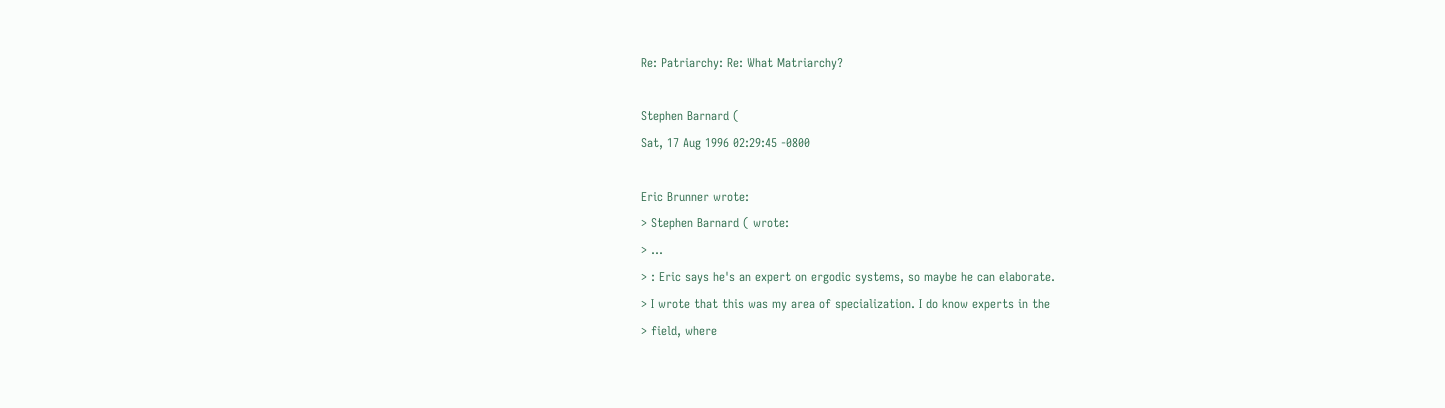Re: Patriarchy: Re: What Matriarchy?

Stephen Barnard (
Sat, 17 Aug 1996 02:29:45 -0800

Eric Brunner wrote:
> Stephen Barnard ( wrote:
> ...
> : Eric says he's an expert on ergodic systems, so maybe he can elaborate.
> I wrote that this was my area of specialization. I do know experts in the
> field, where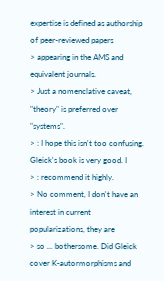expertise is defined as authorship of peer-reviewed papers
> appearing in the AMS and equivalent journals.
> Just a nomenclative caveat, "theory" is preferred over "systems".
> : I hope this isn't too confusing. Gleick's book is very good. I
> : recommend it highly.
> No comment, I don't have an interest in current popularizations, they are
> so ... bothersome. Did Gleick cover K-autormorphisms and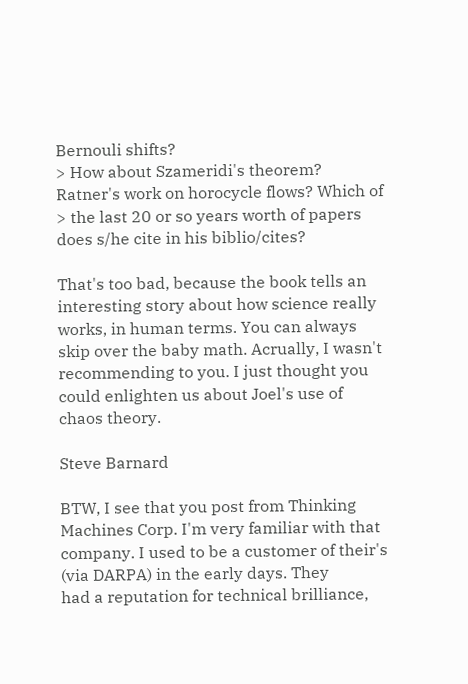Bernouli shifts?
> How about Szameridi's theorem? Ratner's work on horocycle flows? Which of
> the last 20 or so years worth of papers does s/he cite in his biblio/cites?

That's too bad, because the book tells an interesting story about how science really
works, in human terms. You can always skip over the baby math. Acrually, I wasn't
recommending to you. I just thought you could enlighten us about Joel's use of
chaos theory.

Steve Barnard

BTW, I see that you post from Thinking Machines Corp. I'm very familiar with that
company. I used to be a customer of their's (via DARPA) in the early days. They
had a reputation for technical brilliance,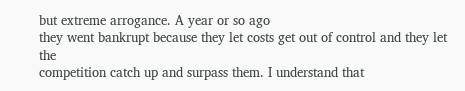but extreme arrogance. A year or so ago
they went bankrupt because they let costs get out of control and they let the
competition catch up and surpass them. I understand that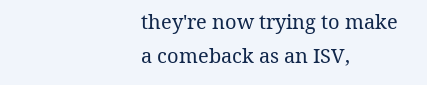they're now trying to make
a comeback as an ISV,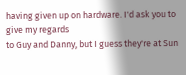having given up on hardware. I'd ask you to give my regards
to Guy and Danny, but I guess they're at Sun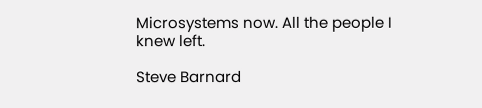Microsystems now. All the people I
knew left.

Steve Barnard